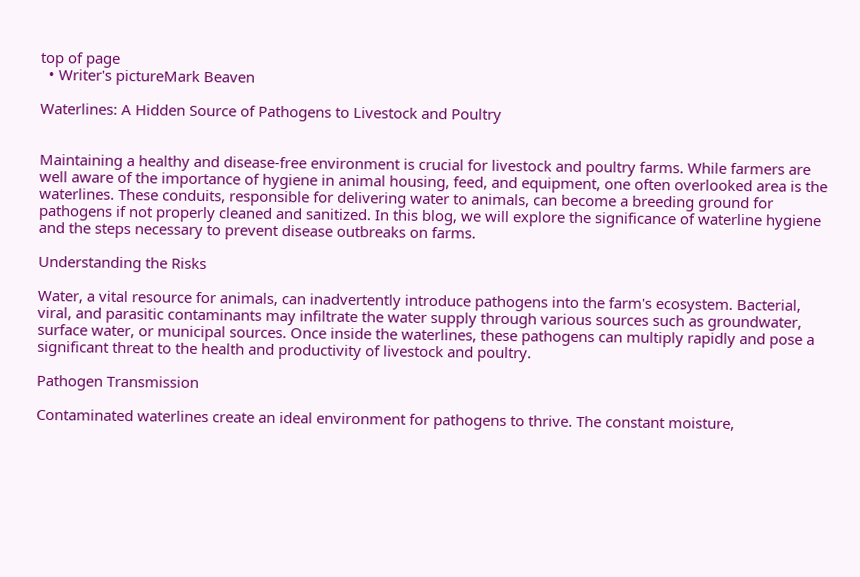top of page
  • Writer's pictureMark Beaven

Waterlines: A Hidden Source of Pathogens to Livestock and Poultry


Maintaining a healthy and disease-free environment is crucial for livestock and poultry farms. While farmers are well aware of the importance of hygiene in animal housing, feed, and equipment, one often overlooked area is the waterlines. These conduits, responsible for delivering water to animals, can become a breeding ground for pathogens if not properly cleaned and sanitized. In this blog, we will explore the significance of waterline hygiene and the steps necessary to prevent disease outbreaks on farms.

Understanding the Risks

Water, a vital resource for animals, can inadvertently introduce pathogens into the farm's ecosystem. Bacterial, viral, and parasitic contaminants may infiltrate the water supply through various sources such as groundwater, surface water, or municipal sources. Once inside the waterlines, these pathogens can multiply rapidly and pose a significant threat to the health and productivity of livestock and poultry.

Pathogen Transmission

Contaminated waterlines create an ideal environment for pathogens to thrive. The constant moisture,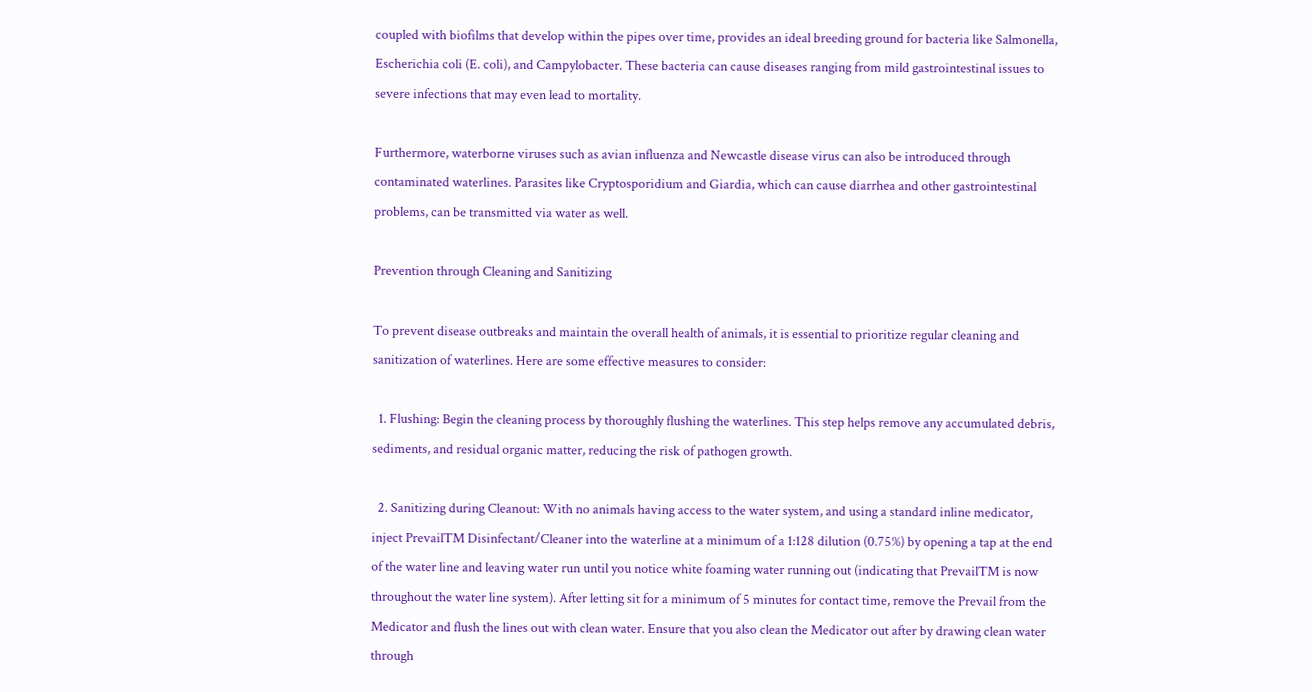coupled with biofilms that develop within the pipes over time, provides an ideal breeding ground for bacteria like Salmonella, Escherichia coli (E. coli), and Campylobacter. These bacteria can cause diseases ranging from mild gastrointestinal issues to severe infections that may even lead to mortality.

Furthermore, waterborne viruses such as avian influenza and Newcastle disease virus can also be introduced through contaminated waterlines. Parasites like Cryptosporidium and Giardia, which can cause diarrhea and other gastrointestinal problems, can be transmitted via water as well.

Prevention through Cleaning and Sanitizing

To prevent disease outbreaks and maintain the overall health of animals, it is essential to prioritize regular cleaning and sanitization of waterlines. Here are some effective measures to consider:

  1. Flushing: Begin the cleaning process by thoroughly flushing the waterlines. This step helps remove any accumulated debris, sediments, and residual organic matter, reducing the risk of pathogen growth.

  2. Sanitizing during Cleanout: With no animals having access to the water system, and using a standard inline medicator, inject PrevailTM Disinfectant/Cleaner into the waterline at a minimum of a 1:128 dilution (0.75%) by opening a tap at the end of the water line and leaving water run until you notice white foaming water running out (indicating that PrevailTM is now throughout the water line system). After letting sit for a minimum of 5 minutes for contact time, remove the Prevail from the Medicator and flush the lines out with clean water. Ensure that you also clean the Medicator out after by drawing clean water through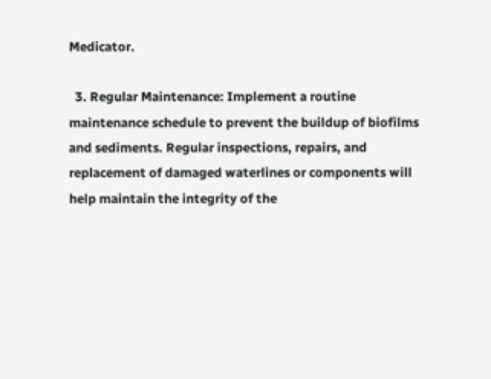Medicator.

  3. Regular Maintenance: Implement a routine maintenance schedule to prevent the buildup of biofilms and sediments. Regular inspections, repairs, and replacement of damaged waterlines or components will help maintain the integrity of the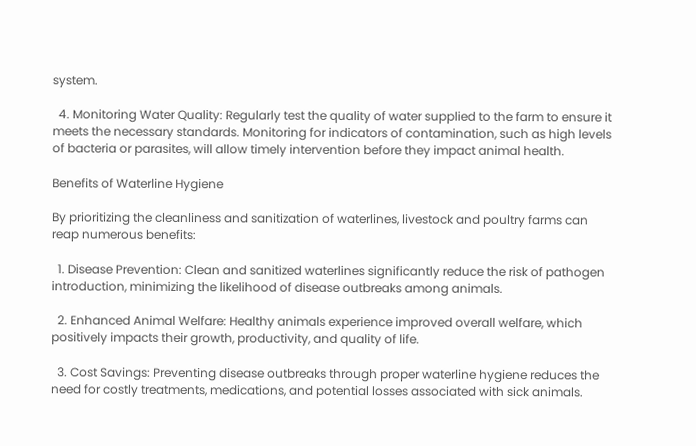system.

  4. Monitoring Water Quality: Regularly test the quality of water supplied to the farm to ensure it meets the necessary standards. Monitoring for indicators of contamination, such as high levels of bacteria or parasites, will allow timely intervention before they impact animal health.

Benefits of Waterline Hygiene

By prioritizing the cleanliness and sanitization of waterlines, livestock and poultry farms can reap numerous benefits:

  1. Disease Prevention: Clean and sanitized waterlines significantly reduce the risk of pathogen introduction, minimizing the likelihood of disease outbreaks among animals.

  2. Enhanced Animal Welfare: Healthy animals experience improved overall welfare, which positively impacts their growth, productivity, and quality of life.

  3. Cost Savings: Preventing disease outbreaks through proper waterline hygiene reduces the need for costly treatments, medications, and potential losses associated with sick animals.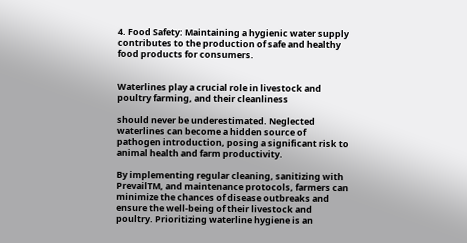4. Food Safety: Maintaining a hygienic water supply contributes to the production of safe and healthy food products for consumers.


Waterlines play a crucial role in livestock and poultry farming, and their cleanliness

should never be underestimated. Neglected waterlines can become a hidden source of pathogen introduction, posing a significant risk to animal health and farm productivity.

By implementing regular cleaning, sanitizing with PrevailTM, and maintenance protocols, farmers can minimize the chances of disease outbreaks and ensure the well-being of their livestock and poultry. Prioritizing waterline hygiene is an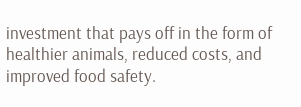investment that pays off in the form of healthier animals, reduced costs, and improved food safety.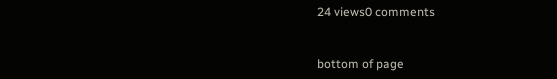24 views0 comments


bottom of page